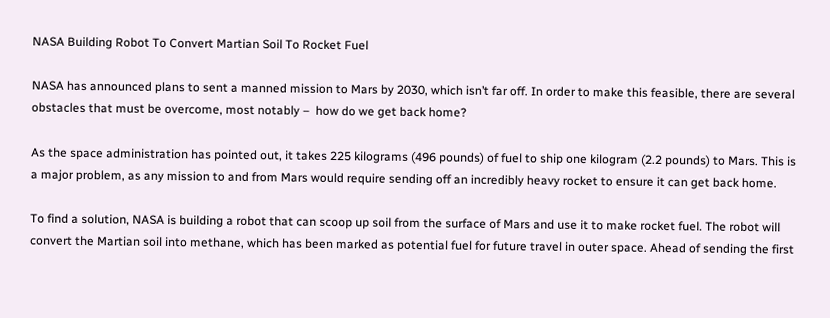NASA Building Robot To Convert Martian Soil To Rocket Fuel

NASA has announced plans to sent a manned mission to Mars by 2030, which isn’t far off. In order to make this feasible, there are several obstacles that must be overcome, most notably –  how do we get back home?

As the space administration has pointed out, it takes 225 kilograms (496 pounds) of fuel to ship one kilogram (2.2 pounds) to Mars. This is a major problem, as any mission to and from Mars would require sending off an incredibly heavy rocket to ensure it can get back home.

To find a solution, NASA is building a robot that can scoop up soil from the surface of Mars and use it to make rocket fuel. The robot will convert the Martian soil into methane, which has been marked as potential fuel for future travel in outer space. Ahead of sending the first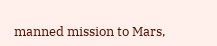manned mission to Mars,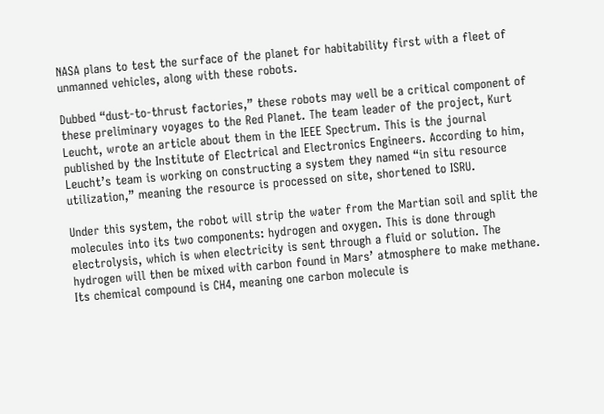NASA plans to test the surface of the planet for habitability first with a fleet of unmanned vehicles, along with these robots.

Dubbed “dust-to-thrust factories,” these robots may well be a critical component of these preliminary voyages to the Red Planet. The team leader of the project, Kurt Leucht, wrote an article about them in the IEEE Spectrum. This is the journal published by the Institute of Electrical and Electronics Engineers. According to him, Leucht’s team is working on constructing a system they named “in situ resource utilization,” meaning the resource is processed on site, shortened to ISRU.

Under this system, the robot will strip the water from the Martian soil and split the molecules into its two components: hydrogen and oxygen. This is done through electrolysis, which is when electricity is sent through a fluid or solution. The hydrogen will then be mixed with carbon found in Mars’ atmosphere to make methane. Its chemical compound is CH4, meaning one carbon molecule is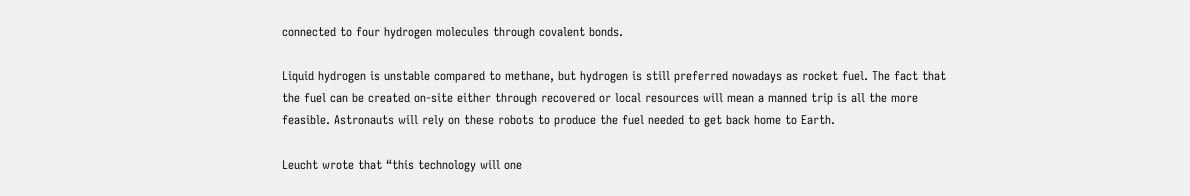connected to four hydrogen molecules through covalent bonds.

Liquid hydrogen is unstable compared to methane, but hydrogen is still preferred nowadays as rocket fuel. The fact that the fuel can be created on-site either through recovered or local resources will mean a manned trip is all the more feasible. Astronauts will rely on these robots to produce the fuel needed to get back home to Earth.

Leucht wrote that “this technology will one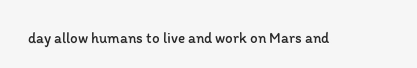day allow humans to live and work on Mars and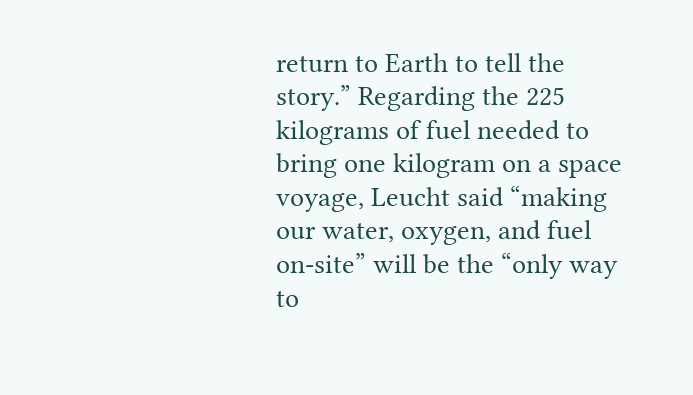return to Earth to tell the story.” Regarding the 225 kilograms of fuel needed to bring one kilogram on a space voyage, Leucht said “making our water, oxygen, and fuel on-site” will be the “only way to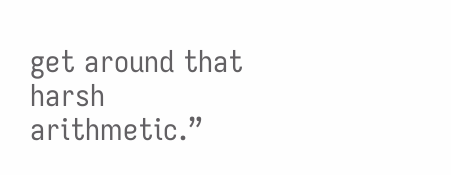get around that harsh arithmetic.”